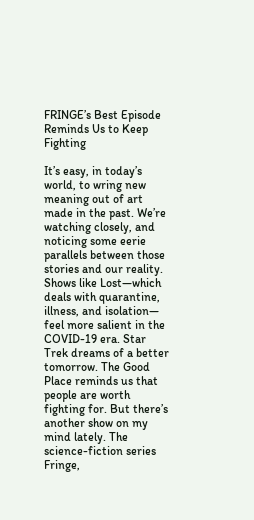FRINGE’s Best Episode Reminds Us to Keep Fighting

It’s easy, in today’s world, to wring new meaning out of art made in the past. We’re watching closely, and noticing some eerie parallels between those stories and our reality. Shows like Lost—which deals with quarantine, illness, and isolation— feel more salient in the COVID-19 era. Star Trek dreams of a better tomorrow. The Good Place reminds us that people are worth fighting for. But there’s another show on my mind lately. The science-fiction series Fringe,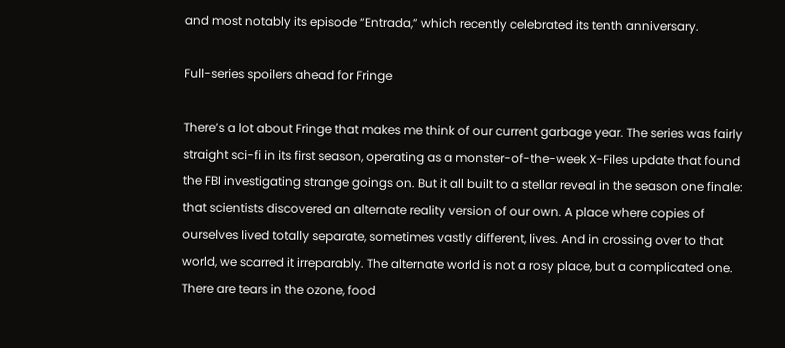and most notably its episode “Entrada,” which recently celebrated its tenth anniversary.

Full-series spoilers ahead for Fringe

There’s a lot about Fringe that makes me think of our current garbage year. The series was fairly straight sci-fi in its first season, operating as a monster-of-the-week X-Files update that found the FBI investigating strange goings on. But it all built to a stellar reveal in the season one finale: that scientists discovered an alternate reality version of our own. A place where copies of ourselves lived totally separate, sometimes vastly different, lives. And in crossing over to that world, we scarred it irreparably. The alternate world is not a rosy place, but a complicated one. There are tears in the ozone, food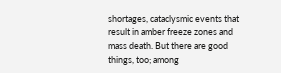shortages, cataclysmic events that result in amber freeze zones and mass death. But there are good things, too; among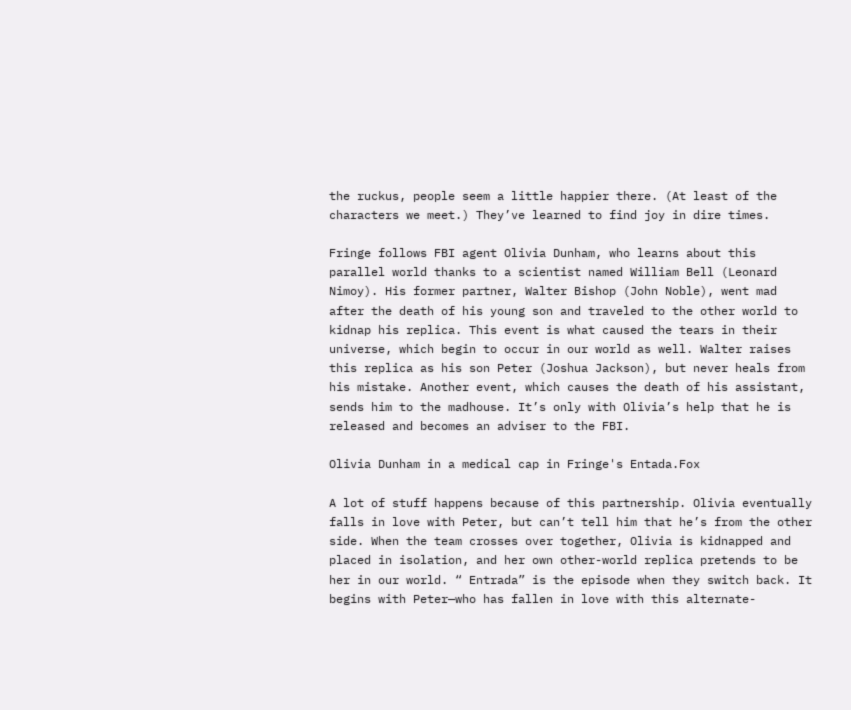the ruckus, people seem a little happier there. (At least of the characters we meet.) They’ve learned to find joy in dire times.

Fringe follows FBI agent Olivia Dunham, who learns about this parallel world thanks to a scientist named William Bell (Leonard Nimoy). His former partner, Walter Bishop (John Noble), went mad after the death of his young son and traveled to the other world to kidnap his replica. This event is what caused the tears in their universe, which begin to occur in our world as well. Walter raises this replica as his son Peter (Joshua Jackson), but never heals from his mistake. Another event, which causes the death of his assistant, sends him to the madhouse. It’s only with Olivia’s help that he is released and becomes an adviser to the FBI.

Olivia Dunham in a medical cap in Fringe's Entada.Fox

A lot of stuff happens because of this partnership. Olivia eventually falls in love with Peter, but can’t tell him that he’s from the other side. When the team crosses over together, Olivia is kidnapped and placed in isolation, and her own other-world replica pretends to be her in our world. “ Entrada” is the episode when they switch back. It begins with Peter—who has fallen in love with this alternate-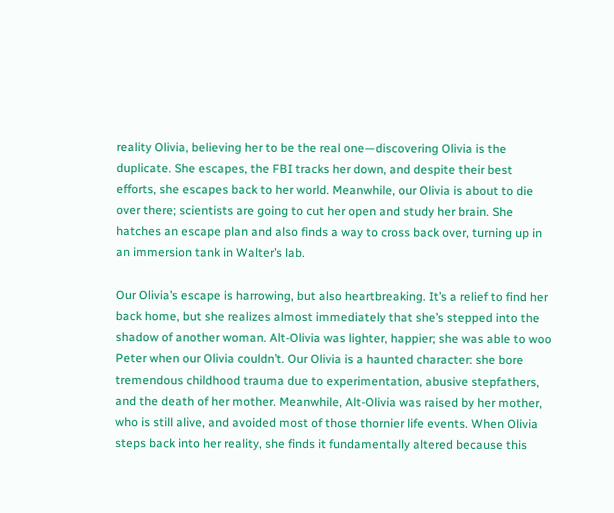reality Olivia, believing her to be the real one—discovering Olivia is the duplicate. She escapes, the FBI tracks her down, and despite their best efforts, she escapes back to her world. Meanwhile, our Olivia is about to die over there; scientists are going to cut her open and study her brain. She hatches an escape plan and also finds a way to cross back over, turning up in an immersion tank in Walter’s lab.

Our Olivia’s escape is harrowing, but also heartbreaking. It’s a relief to find her back home, but she realizes almost immediately that she’s stepped into the shadow of another woman. Alt-Olivia was lighter, happier; she was able to woo Peter when our Olivia couldn’t. Our Olivia is a haunted character: she bore tremendous childhood trauma due to experimentation, abusive stepfathers, and the death of her mother. Meanwhile, Alt-Olivia was raised by her mother, who is still alive, and avoided most of those thornier life events. When Olivia steps back into her reality, she finds it fundamentally altered because this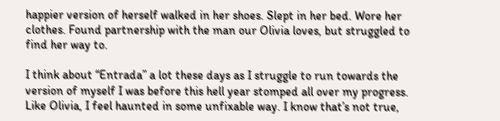happier version of herself walked in her shoes. Slept in her bed. Wore her clothes. Found partnership with the man our Olivia loves, but struggled to find her way to.

I think about “Entrada” a lot these days as I struggle to run towards the version of myself I was before this hell year stomped all over my progress. Like Olivia, I feel haunted in some unfixable way. I know that’s not true,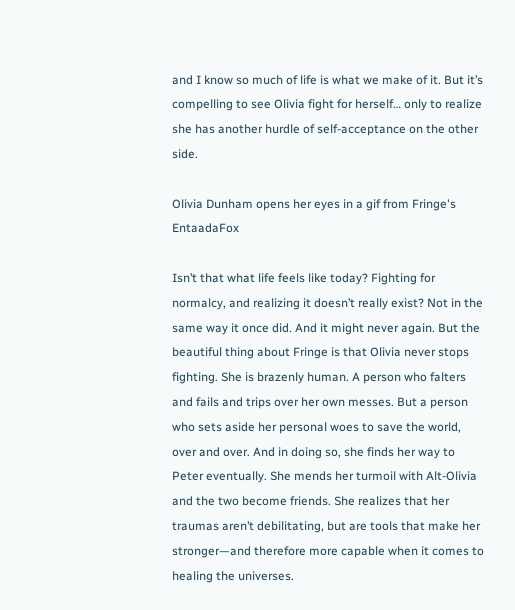and I know so much of life is what we make of it. But it’s compelling to see Olivia fight for herself… only to realize she has another hurdle of self-acceptance on the other side.

Olivia Dunham opens her eyes in a gif from Fringe's EntaadaFox

Isn’t that what life feels like today? Fighting for normalcy, and realizing it doesn’t really exist? Not in the same way it once did. And it might never again. But the beautiful thing about Fringe is that Olivia never stops fighting. She is brazenly human. A person who falters and fails and trips over her own messes. But a person who sets aside her personal woes to save the world, over and over. And in doing so, she finds her way to Peter eventually. She mends her turmoil with Alt-Olivia and the two become friends. She realizes that her traumas aren’t debilitating, but are tools that make her stronger—and therefore more capable when it comes to healing the universes.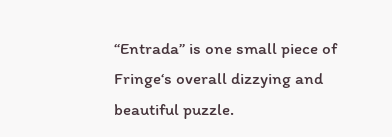“Entrada” is one small piece of Fringe‘s overall dizzying and beautiful puzzle.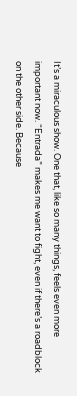It’s a miraculous show. One that, like so many things, feels even more important now. “Entrada” makes me want to fight, even if there’s a roadblock on the other side. Because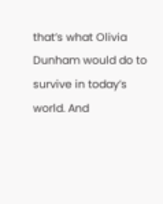that’s what Olivia Dunham would do to survive in today’s world. And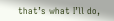that’s what I’ll do,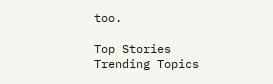too.

Top Stories
Trending Topics